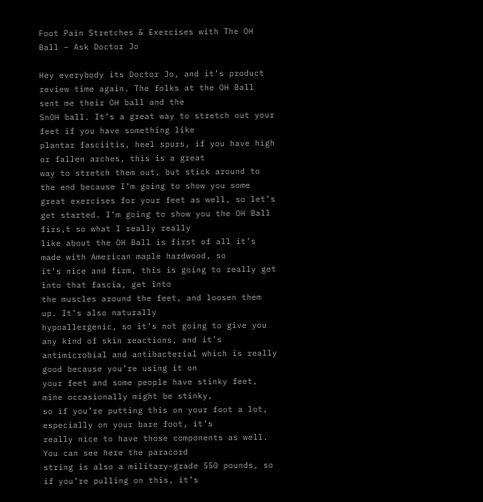Foot Pain Stretches & Exercises with The OH Ball – Ask Doctor Jo

Hey everybody its Doctor Jo, and it’s product
review time again. The folks at the OH Ball sent me their OH ball and the
SnOH ball. It’s a great way to stretch out your feet if you have something like
plantar fasciitis, heel spurs, if you have high or fallen arches, this is a great
way to stretch them out, but stick around to the end because I’m going to show you some
great exercises for your feet as well, so let’s get started. I’m going to show you the OH Ball firs,t so what I really really
like about the OH Ball is first of all it’s made with American maple hardwood, so
it’s nice and firm, this is going to really get into that fascia, get into
the muscles around the feet, and loosen them up. It’s also naturally
hypoallergenic, so it’s not going to give you any kind of skin reactions, and it’s
antimicrobial and antibacterial which is really good because you’re using it on
your feet and some people have stinky feet, mine occasionally might be stinky,
so if you’re putting this on your foot a lot, especially on your bare foot, it’s
really nice to have those components as well. You can see here the paracord
string is also a military-grade 550 pounds, so if you’re pulling on this, it’s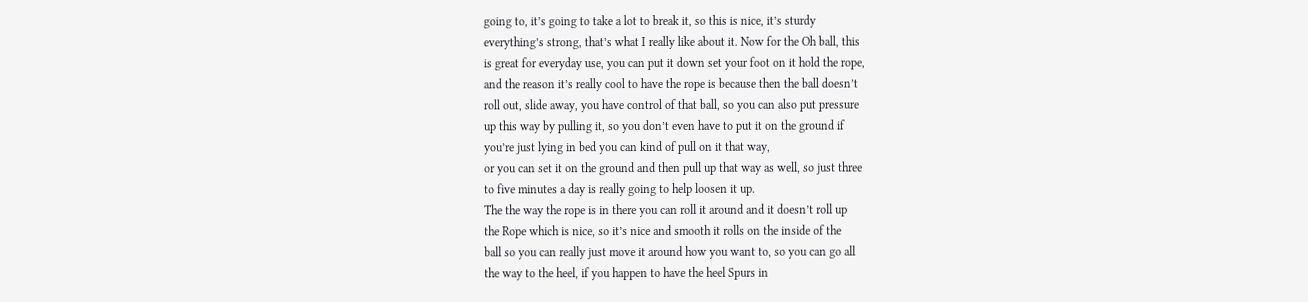going to, it’s going to take a lot to break it, so this is nice, it’s sturdy
everything’s strong, that’s what I really like about it. Now for the Oh ball, this
is great for everyday use, you can put it down set your foot on it hold the rope,
and the reason it’s really cool to have the rope is because then the ball doesn’t
roll out, slide away, you have control of that ball, so you can also put pressure
up this way by pulling it, so you don’t even have to put it on the ground if
you’re just lying in bed you can kind of pull on it that way,
or you can set it on the ground and then pull up that way as well, so just three
to five minutes a day is really going to help loosen it up.
The the way the rope is in there you can roll it around and it doesn’t roll up
the Rope which is nice, so it’s nice and smooth it rolls on the inside of the
ball so you can really just move it around how you want to, so you can go all
the way to the heel, if you happen to have the heel Spurs in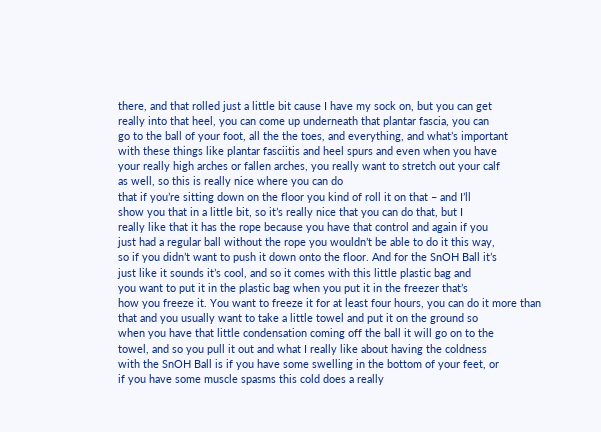there, and that rolled just a little bit cause I have my sock on, but you can get
really into that heel, you can come up underneath that plantar fascia, you can
go to the ball of your foot, all the the toes, and everything, and what’s important
with these things like plantar fasciitis and heel spurs and even when you have
your really high arches or fallen arches, you really want to stretch out your calf
as well, so this is really nice where you can do
that if you’re sitting down on the floor you kind of roll it on that – and I’ll
show you that in a little bit, so it’s really nice that you can do that, but I
really like that it has the rope because you have that control and again if you
just had a regular ball without the rope you wouldn’t be able to do it this way,
so if you didn’t want to push it down onto the floor. And for the SnOH Ball it’s
just like it sounds it’s cool, and so it comes with this little plastic bag and
you want to put it in the plastic bag when you put it in the freezer that’s
how you freeze it. You want to freeze it for at least four hours, you can do it more than
that and you usually want to take a little towel and put it on the ground so
when you have that little condensation coming off the ball it will go on to the
towel, and so you pull it out and what I really like about having the coldness
with the SnOH Ball is if you have some swelling in the bottom of your feet, or
if you have some muscle spasms this cold does a really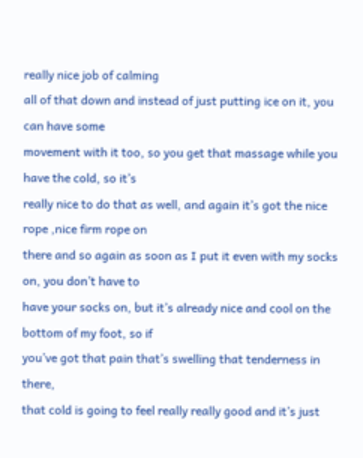really nice job of calming
all of that down and instead of just putting ice on it, you can have some
movement with it too, so you get that massage while you have the cold, so it’s
really nice to do that as well, and again it’s got the nice rope ,nice firm rope on
there and so again as soon as I put it even with my socks on, you don’t have to
have your socks on, but it’s already nice and cool on the bottom of my foot, so if
you’ve got that pain that’s swelling that tenderness in there,
that cold is going to feel really really good and it’s just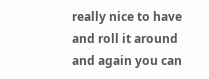really nice to have
and roll it around and again you can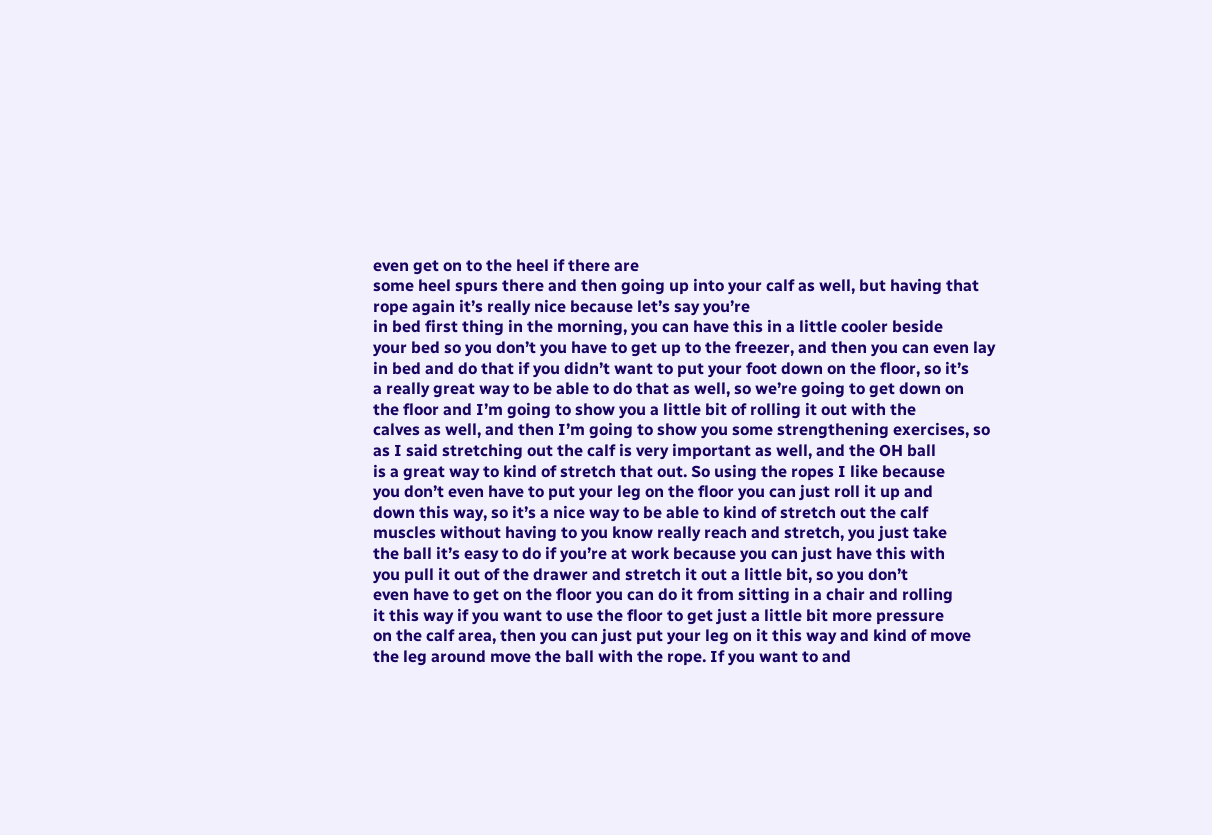even get on to the heel if there are
some heel spurs there and then going up into your calf as well, but having that
rope again it’s really nice because let’s say you’re
in bed first thing in the morning, you can have this in a little cooler beside
your bed so you don’t you have to get up to the freezer, and then you can even lay
in bed and do that if you didn’t want to put your foot down on the floor, so it’s
a really great way to be able to do that as well, so we’re going to get down on
the floor and I’m going to show you a little bit of rolling it out with the
calves as well, and then I’m going to show you some strengthening exercises, so
as I said stretching out the calf is very important as well, and the OH ball
is a great way to kind of stretch that out. So using the ropes I like because
you don’t even have to put your leg on the floor you can just roll it up and
down this way, so it’s a nice way to be able to kind of stretch out the calf
muscles without having to you know really reach and stretch, you just take
the ball it’s easy to do if you’re at work because you can just have this with
you pull it out of the drawer and stretch it out a little bit, so you don’t
even have to get on the floor you can do it from sitting in a chair and rolling
it this way if you want to use the floor to get just a little bit more pressure
on the calf area, then you can just put your leg on it this way and kind of move
the leg around move the ball with the rope. If you want to and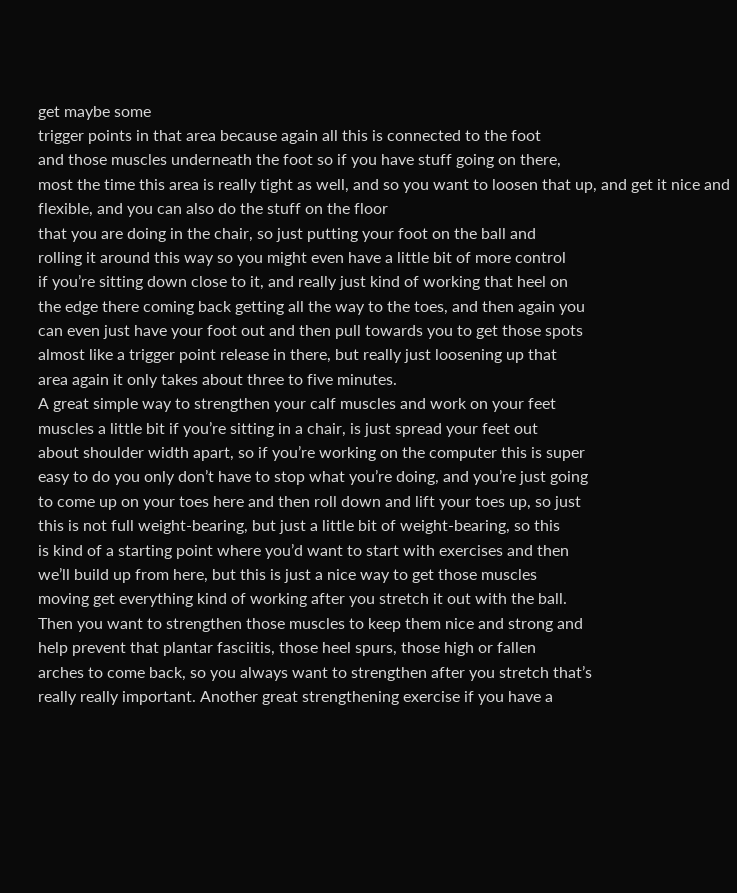get maybe some
trigger points in that area because again all this is connected to the foot
and those muscles underneath the foot so if you have stuff going on there,
most the time this area is really tight as well, and so you want to loosen that up, and get it nice and flexible, and you can also do the stuff on the floor
that you are doing in the chair, so just putting your foot on the ball and
rolling it around this way so you might even have a little bit of more control
if you’re sitting down close to it, and really just kind of working that heel on
the edge there coming back getting all the way to the toes, and then again you
can even just have your foot out and then pull towards you to get those spots
almost like a trigger point release in there, but really just loosening up that
area again it only takes about three to five minutes.
A great simple way to strengthen your calf muscles and work on your feet
muscles a little bit if you’re sitting in a chair, is just spread your feet out
about shoulder width apart, so if you’re working on the computer this is super
easy to do you only don’t have to stop what you’re doing, and you’re just going
to come up on your toes here and then roll down and lift your toes up, so just
this is not full weight-bearing, but just a little bit of weight-bearing, so this
is kind of a starting point where you’d want to start with exercises and then
we’ll build up from here, but this is just a nice way to get those muscles
moving get everything kind of working after you stretch it out with the ball.
Then you want to strengthen those muscles to keep them nice and strong and
help prevent that plantar fasciitis, those heel spurs, those high or fallen
arches to come back, so you always want to strengthen after you stretch that’s
really really important. Another great strengthening exercise if you have a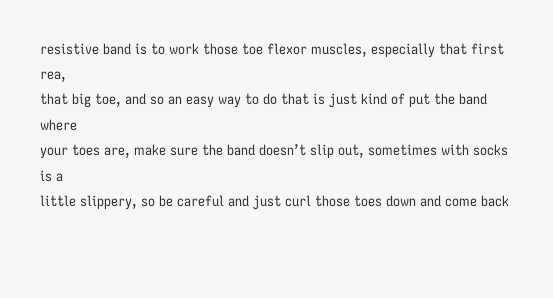resistive band is to work those toe flexor muscles, especially that first rea,
that big toe, and so an easy way to do that is just kind of put the band where
your toes are, make sure the band doesn’t slip out, sometimes with socks is a
little slippery, so be careful and just curl those toes down and come back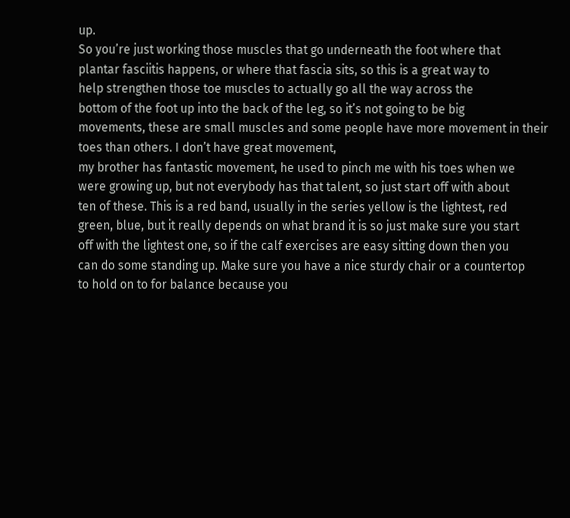up.
So you’re just working those muscles that go underneath the foot where that
plantar fasciitis happens, or where that fascia sits, so this is a great way to
help strengthen those toe muscles to actually go all the way across the
bottom of the foot up into the back of the leg, so it’s not going to be big
movements, these are small muscles and some people have more movement in their
toes than others. I don’t have great movement,
my brother has fantastic movement, he used to pinch me with his toes when we
were growing up, but not everybody has that talent, so just start off with about
ten of these. This is a red band, usually in the series yellow is the lightest, red
green, blue, but it really depends on what brand it is so just make sure you start
off with the lightest one, so if the calf exercises are easy sitting down then you
can do some standing up. Make sure you have a nice sturdy chair or a countertop
to hold on to for balance because you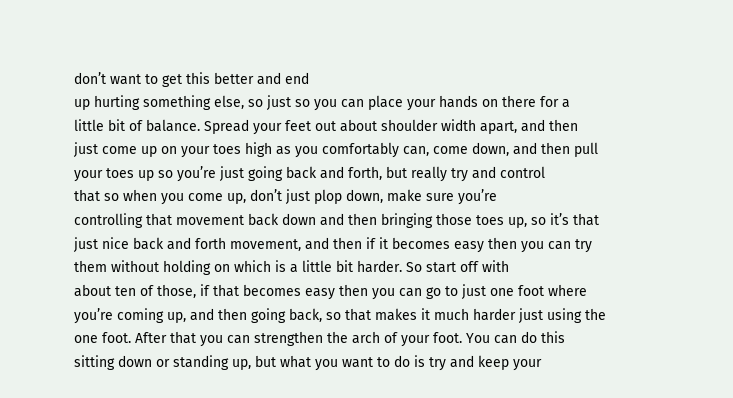don’t want to get this better and end
up hurting something else, so just so you can place your hands on there for a
little bit of balance. Spread your feet out about shoulder width apart, and then
just come up on your toes high as you comfortably can, come down, and then pull
your toes up so you’re just going back and forth, but really try and control
that so when you come up, don’t just plop down, make sure you’re
controlling that movement back down and then bringing those toes up, so it’s that
just nice back and forth movement, and then if it becomes easy then you can try
them without holding on which is a little bit harder. So start off with
about ten of those, if that becomes easy then you can go to just one foot where
you’re coming up, and then going back, so that makes it much harder just using the
one foot. After that you can strengthen the arch of your foot. You can do this
sitting down or standing up, but what you want to do is try and keep your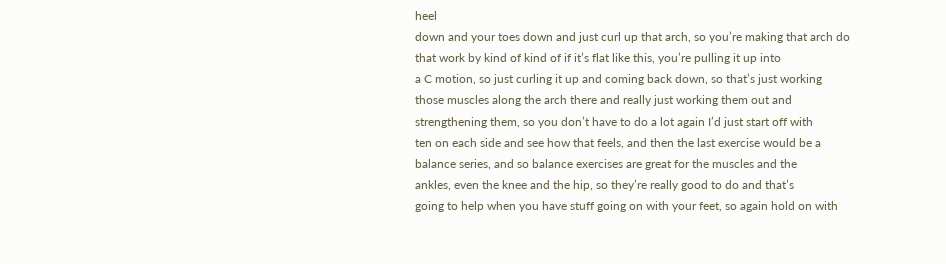heel
down and your toes down and just curl up that arch, so you’re making that arch do
that work by kind of kind of if it’s flat like this, you’re pulling it up into
a C motion, so just curling it up and coming back down, so that’s just working
those muscles along the arch there and really just working them out and
strengthening them, so you don’t have to do a lot again I’d just start off with
ten on each side and see how that feels, and then the last exercise would be a
balance series, and so balance exercises are great for the muscles and the
ankles, even the knee and the hip, so they’re really good to do and that’s
going to help when you have stuff going on with your feet, so again hold on with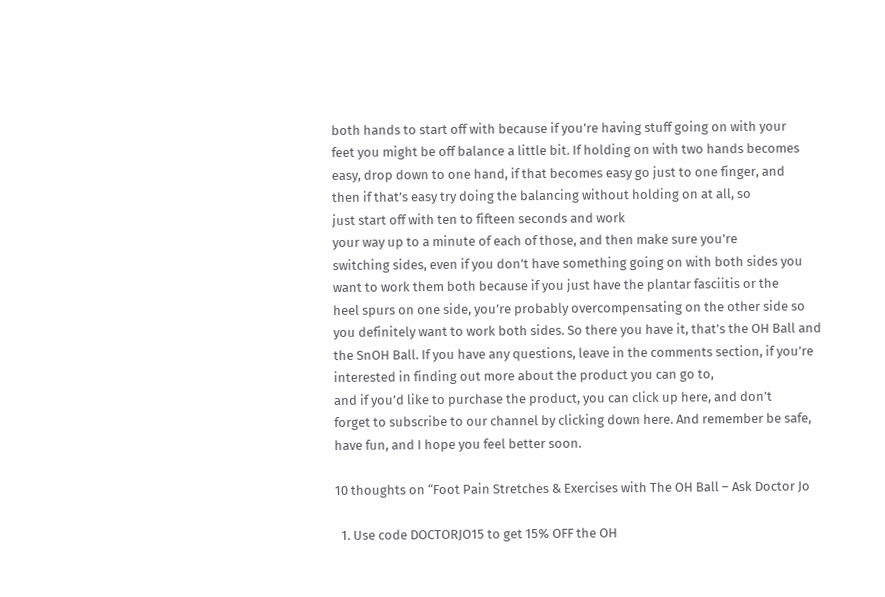both hands to start off with because if you’re having stuff going on with your
feet you might be off balance a little bit. If holding on with two hands becomes
easy, drop down to one hand, if that becomes easy go just to one finger, and
then if that’s easy try doing the balancing without holding on at all, so
just start off with ten to fifteen seconds and work
your way up to a minute of each of those, and then make sure you’re
switching sides, even if you don’t have something going on with both sides you
want to work them both because if you just have the plantar fasciitis or the
heel spurs on one side, you’re probably overcompensating on the other side so
you definitely want to work both sides. So there you have it, that’s the OH Ball and
the SnOH Ball. If you have any questions, leave in the comments section, if you’re
interested in finding out more about the product you can go to,
and if you’d like to purchase the product, you can click up here, and don’t
forget to subscribe to our channel by clicking down here. And remember be safe,
have fun, and I hope you feel better soon.

10 thoughts on “Foot Pain Stretches & Exercises with The OH Ball – Ask Doctor Jo

  1. Use code DOCTORJO15 to get 15% OFF the OH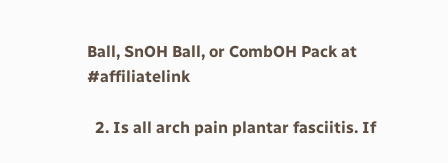Ball, SnOH Ball, or CombOH Pack at #affiliatelink

  2. Is all arch pain plantar fasciitis. If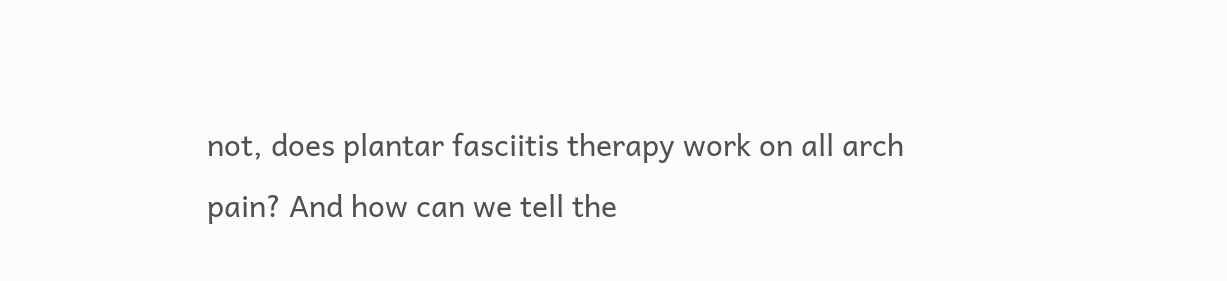not, does plantar fasciitis therapy work on all arch pain? And how can we tell the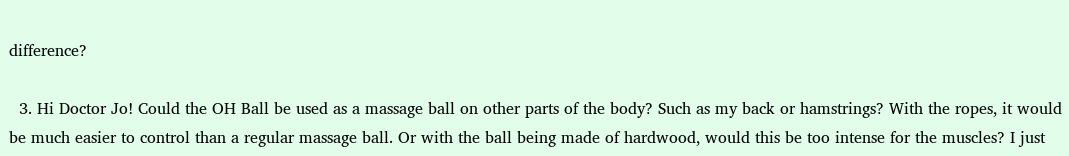difference?

  3. Hi Doctor Jo! Could the OH Ball be used as a massage ball on other parts of the body? Such as my back or hamstrings? With the ropes, it would be much easier to control than a regular massage ball. Or with the ball being made of hardwood, would this be too intense for the muscles? I just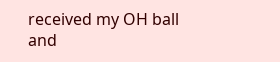received my OH ball and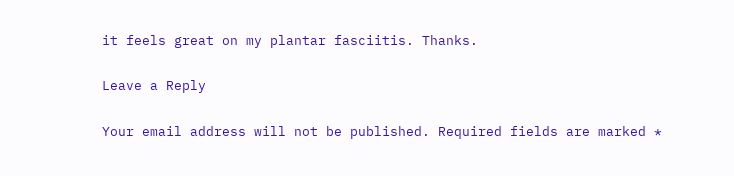it feels great on my plantar fasciitis. Thanks.

Leave a Reply

Your email address will not be published. Required fields are marked *